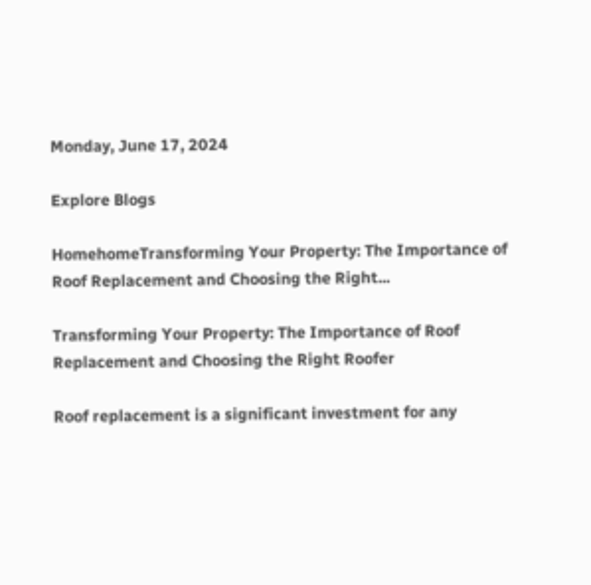Monday, June 17, 2024

Explore Blogs

HomehomeTransforming Your Property: The Importance of Roof Replacement and Choosing the Right...

Transforming Your Property: The Importance of Roof Replacement and Choosing the Right Roofer

Roof replacement is a significant investment for any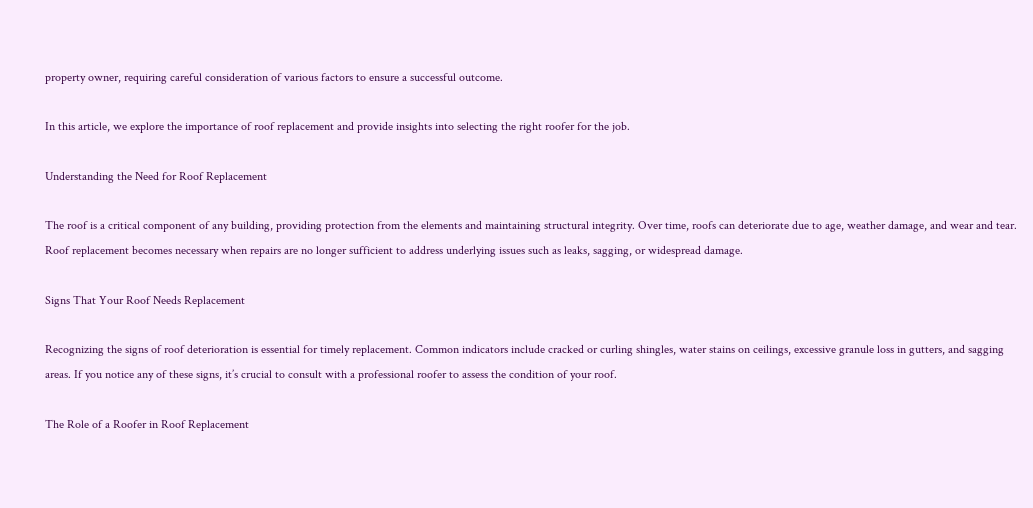property owner, requiring careful consideration of various factors to ensure a successful outcome.

In this article, we explore the importance of roof replacement and provide insights into selecting the right roofer for the job.

Understanding the Need for Roof Replacement

The roof is a critical component of any building, providing protection from the elements and maintaining structural integrity. Over time, roofs can deteriorate due to age, weather damage, and wear and tear. Roof replacement becomes necessary when repairs are no longer sufficient to address underlying issues such as leaks, sagging, or widespread damage.

Signs That Your Roof Needs Replacement

Recognizing the signs of roof deterioration is essential for timely replacement. Common indicators include cracked or curling shingles, water stains on ceilings, excessive granule loss in gutters, and sagging areas. If you notice any of these signs, it’s crucial to consult with a professional roofer to assess the condition of your roof.

The Role of a Roofer in Roof Replacement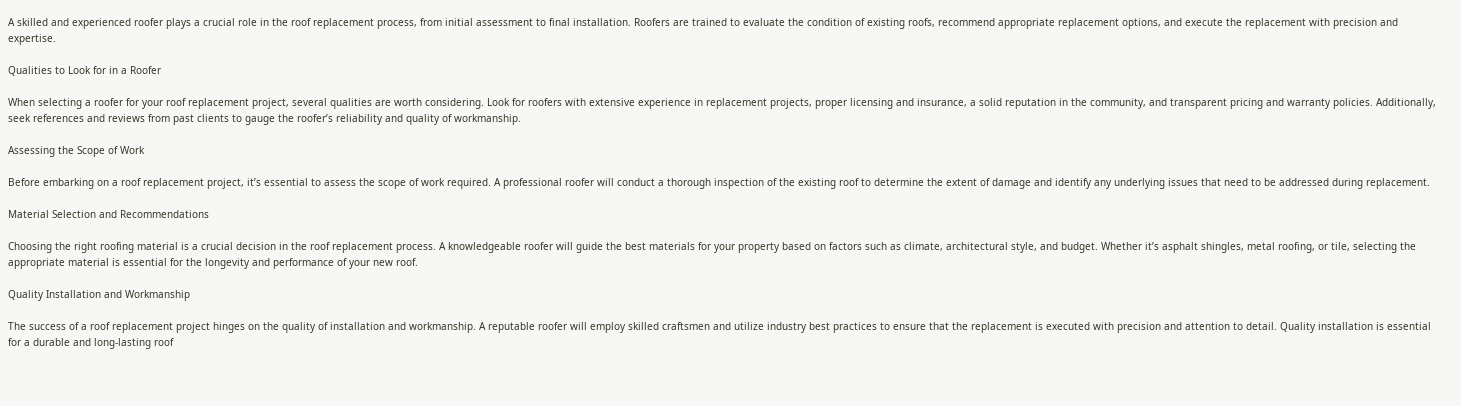A skilled and experienced roofer plays a crucial role in the roof replacement process, from initial assessment to final installation. Roofers are trained to evaluate the condition of existing roofs, recommend appropriate replacement options, and execute the replacement with precision and expertise.

Qualities to Look for in a Roofer

When selecting a roofer for your roof replacement project, several qualities are worth considering. Look for roofers with extensive experience in replacement projects, proper licensing and insurance, a solid reputation in the community, and transparent pricing and warranty policies. Additionally, seek references and reviews from past clients to gauge the roofer’s reliability and quality of workmanship.

Assessing the Scope of Work

Before embarking on a roof replacement project, it’s essential to assess the scope of work required. A professional roofer will conduct a thorough inspection of the existing roof to determine the extent of damage and identify any underlying issues that need to be addressed during replacement.

Material Selection and Recommendations

Choosing the right roofing material is a crucial decision in the roof replacement process. A knowledgeable roofer will guide the best materials for your property based on factors such as climate, architectural style, and budget. Whether it’s asphalt shingles, metal roofing, or tile, selecting the appropriate material is essential for the longevity and performance of your new roof.

Quality Installation and Workmanship

The success of a roof replacement project hinges on the quality of installation and workmanship. A reputable roofer will employ skilled craftsmen and utilize industry best practices to ensure that the replacement is executed with precision and attention to detail. Quality installation is essential for a durable and long-lasting roof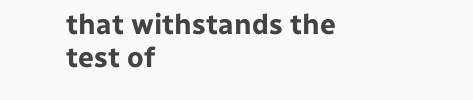that withstands the test of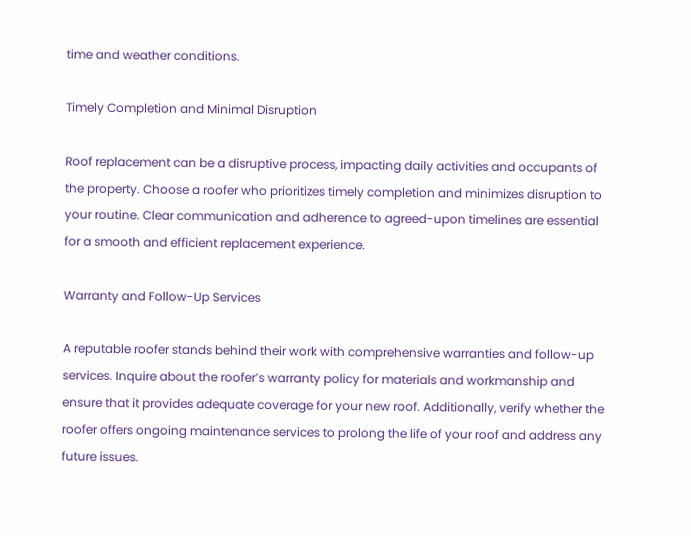time and weather conditions.

Timely Completion and Minimal Disruption

Roof replacement can be a disruptive process, impacting daily activities and occupants of the property. Choose a roofer who prioritizes timely completion and minimizes disruption to your routine. Clear communication and adherence to agreed-upon timelines are essential for a smooth and efficient replacement experience.

Warranty and Follow-Up Services

A reputable roofer stands behind their work with comprehensive warranties and follow-up services. Inquire about the roofer’s warranty policy for materials and workmanship and ensure that it provides adequate coverage for your new roof. Additionally, verify whether the roofer offers ongoing maintenance services to prolong the life of your roof and address any future issues.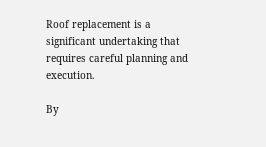Roof replacement is a significant undertaking that requires careful planning and execution.

By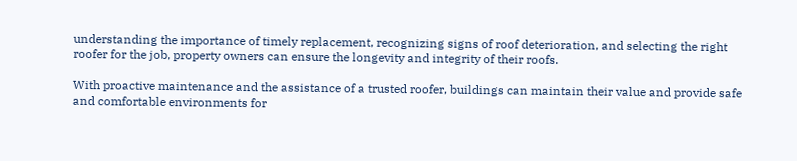understanding the importance of timely replacement, recognizing signs of roof deterioration, and selecting the right roofer for the job, property owners can ensure the longevity and integrity of their roofs.

With proactive maintenance and the assistance of a trusted roofer, buildings can maintain their value and provide safe and comfortable environments for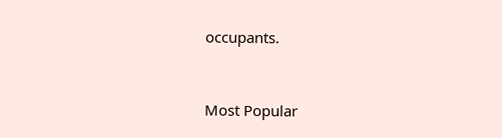occupants.


Most Popular